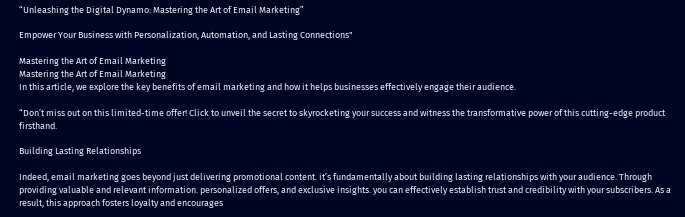“Unleashing the Digital Dynamo: Mastering the Art of Email Marketing”

Empower Your Business with Personalization, Automation, and Lasting Connections"

Mastering the Art of Email Marketing
Mastering the Art of Email Marketing
In this article, we explore the key benefits of email marketing and how it helps businesses effectively engage their audience.

“Don’t miss out on this limited-time offer! Click to unveil the secret to skyrocketing your success and witness the transformative power of this cutting-edge product firsthand.

Building Lasting Relationships

Indeed, email marketing goes beyond just delivering promotional content. it’s fundamentally about building lasting relationships with your audience. Through providing valuable and relevant information. personalized offers, and exclusive insights. you can effectively establish trust and credibility with your subscribers. As a result, this approach fosters loyalty and encourages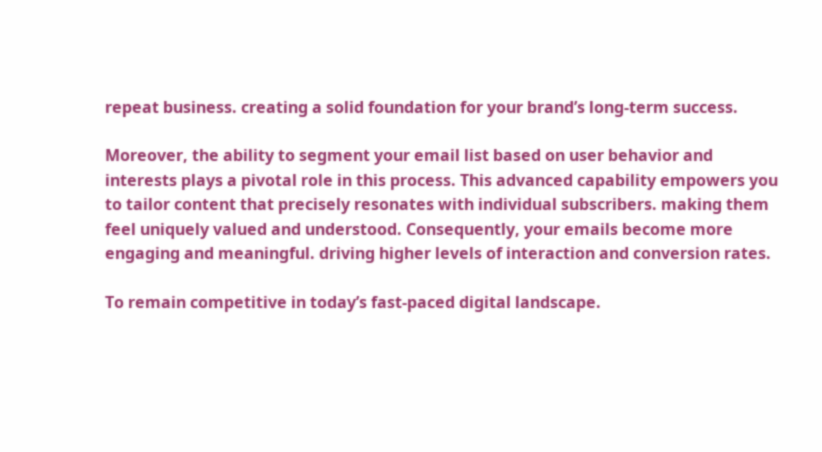repeat business. creating a solid foundation for your brand’s long-term success.

Moreover, the ability to segment your email list based on user behavior and interests plays a pivotal role in this process. This advanced capability empowers you to tailor content that precisely resonates with individual subscribers. making them feel uniquely valued and understood. Consequently, your emails become more engaging and meaningful. driving higher levels of interaction and conversion rates.

To remain competitive in today’s fast-paced digital landscape.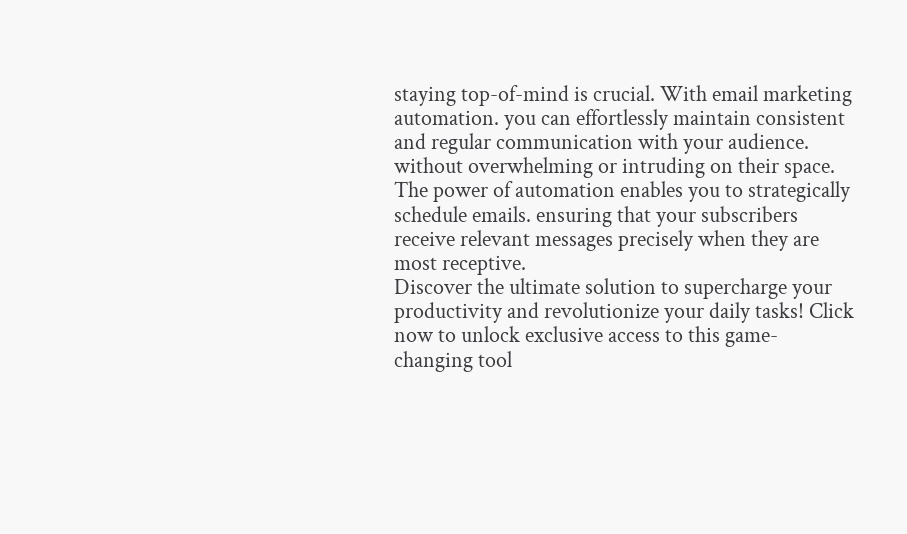staying top-of-mind is crucial. With email marketing automation. you can effortlessly maintain consistent and regular communication with your audience. without overwhelming or intruding on their space. The power of automation enables you to strategically schedule emails. ensuring that your subscribers receive relevant messages precisely when they are most receptive.
Discover the ultimate solution to supercharge your productivity and revolutionize your daily tasks! Click now to unlock exclusive access to this game-changing tool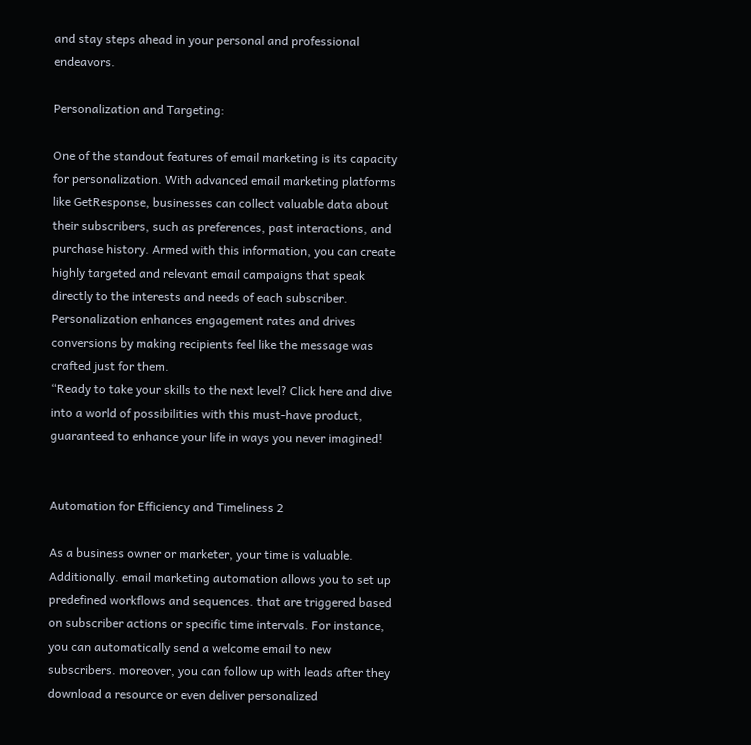and stay steps ahead in your personal and professional endeavors.

Personalization and Targeting:

One of the standout features of email marketing is its capacity for personalization. With advanced email marketing platforms like GetResponse, businesses can collect valuable data about their subscribers, such as preferences, past interactions, and purchase history. Armed with this information, you can create highly targeted and relevant email campaigns that speak directly to the interests and needs of each subscriber. Personalization enhances engagement rates and drives conversions by making recipients feel like the message was crafted just for them.
“Ready to take your skills to the next level? Click here and dive into a world of possibilities with this must-have product, guaranteed to enhance your life in ways you never imagined!


Automation for Efficiency and Timeliness 2

As a business owner or marketer, your time is valuable. Additionally. email marketing automation allows you to set up predefined workflows and sequences. that are triggered based on subscriber actions or specific time intervals. For instance, you can automatically send a welcome email to new subscribers. moreover, you can follow up with leads after they download a resource or even deliver personalized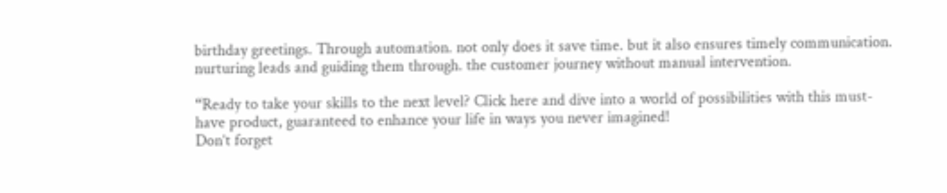birthday greetings. Through automation. not only does it save time. but it also ensures timely communication. nurturing leads and guiding them through. the customer journey without manual intervention.

“Ready to take your skills to the next level? Click here and dive into a world of possibilities with this must-have product, guaranteed to enhance your life in ways you never imagined!
Don’t forget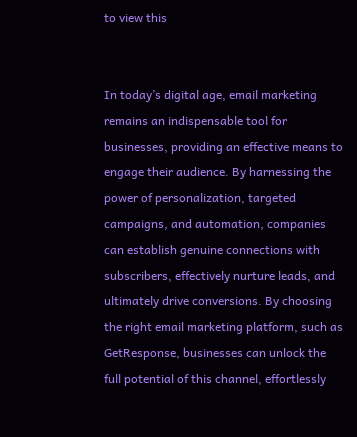to view this


In today’s digital age, email marketing remains an indispensable tool for businesses, providing an effective means to engage their audience. By harnessing the power of personalization, targeted campaigns, and automation, companies can establish genuine connections with subscribers, effectively nurture leads, and ultimately drive conversions. By choosing the right email marketing platform, such as GetResponse, businesses can unlock the full potential of this channel, effortlessly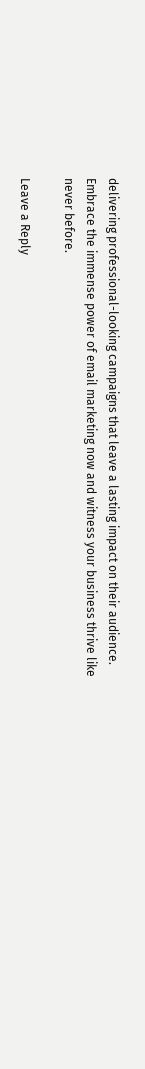delivering professional-looking campaigns that leave a lasting impact on their audience. Embrace the immense power of email marketing now and witness your business thrive like never before.

Leave a Reply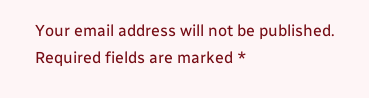Your email address will not be published. Required fields are marked *